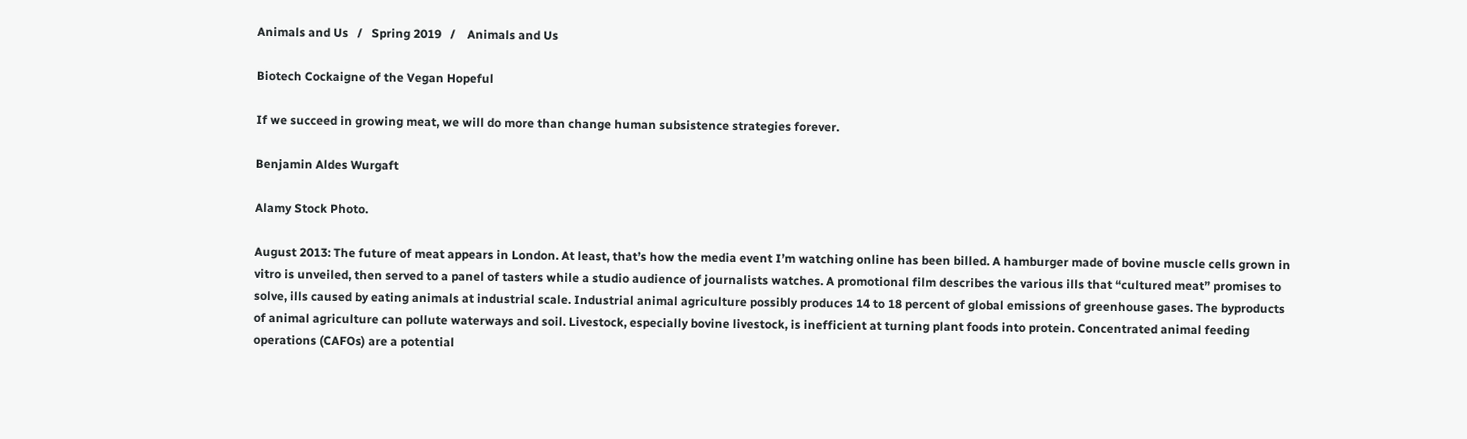Animals and Us   /   Spring 2019   /    Animals and Us

Biotech Cockaigne of the Vegan Hopeful

If we succeed in growing meat, we will do more than change human subsistence strategies forever.

Benjamin Aldes Wurgaft

Alamy Stock Photo.

August 2013: The future of meat appears in London. At least, that’s how the media event I’m watching online has been billed. A hamburger made of bovine muscle cells grown in vitro is unveiled, then served to a panel of tasters while a studio audience of journalists watches. A promotional film describes the various ills that “cultured meat” promises to solve, ills caused by eating animals at industrial scale. Industrial animal agriculture possibly produces 14 to 18 percent of global emissions of greenhouse gases. The byproducts of animal agriculture can pollute waterways and soil. Livestock, especially bovine livestock, is inefficient at turning plant foods into protein. Concentrated animal feeding operations (CAFOs) are a potential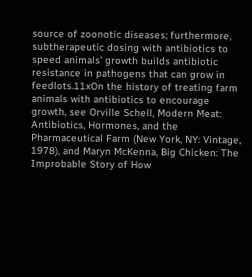source of zoonotic diseases; furthermore, subtherapeutic dosing with antibiotics to speed animals’ growth builds antibiotic resistance in pathogens that can grow in feedlots.11xOn the history of treating farm animals with antibiotics to encourage growth, see Orville Schell, Modern Meat: Antibiotics, Hormones, and the Pharmaceutical Farm (New York, NY: Vintage, 1978), and Maryn McKenna, Big Chicken: The Improbable Story of How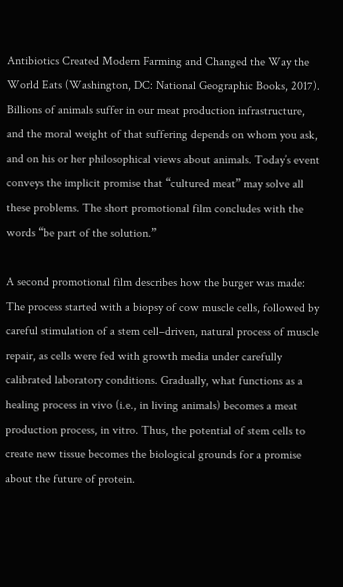Antibiotics Created Modern Farming and Changed the Way the World Eats (Washington, DC: National Geographic Books, 2017). Billions of animals suffer in our meat production infrastructure, and the moral weight of that suffering depends on whom you ask, and on his or her philosophical views about animals. Today’s event conveys the implicit promise that “cultured meat” may solve all these problems. The short promotional film concludes with the words “be part of the solution.”

A second promotional film describes how the burger was made: The process started with a biopsy of cow muscle cells, followed by careful stimulation of a stem cell–driven, natural process of muscle repair, as cells were fed with growth media under carefully calibrated laboratory conditions. Gradually, what functions as a healing process in vivo (i.e., in living animals) becomes a meat production process, in vitro. Thus, the potential of stem cells to create new tissue becomes the biological grounds for a promise about the future of protein.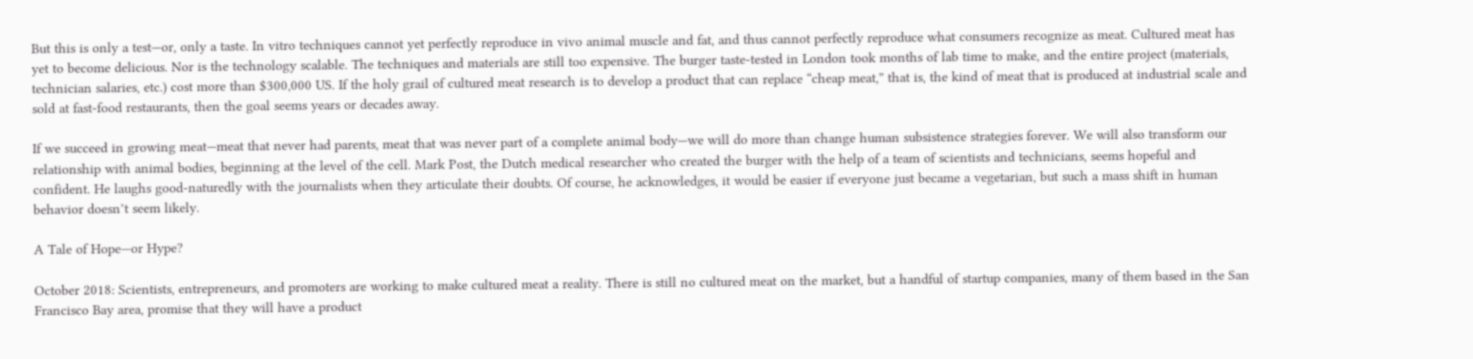But this is only a test—or, only a taste. In vitro techniques cannot yet perfectly reproduce in vivo animal muscle and fat, and thus cannot perfectly reproduce what consumers recognize as meat. Cultured meat has yet to become delicious. Nor is the technology scalable. The techniques and materials are still too expensive. The burger taste-tested in London took months of lab time to make, and the entire project (materials, technician salaries, etc.) cost more than $300,000 US. If the holy grail of cultured meat research is to develop a product that can replace “cheap meat,” that is, the kind of meat that is produced at industrial scale and sold at fast-food restaurants, then the goal seems years or decades away.

If we succeed in growing meat—meat that never had parents, meat that was never part of a complete animal body—we will do more than change human subsistence strategies forever. We will also transform our relationship with animal bodies, beginning at the level of the cell. Mark Post, the Dutch medical researcher who created the burger with the help of a team of scientists and technicians, seems hopeful and confident. He laughs good-naturedly with the journalists when they articulate their doubts. Of course, he acknowledges, it would be easier if everyone just became a vegetarian, but such a mass shift in human behavior doesn’t seem likely.

A Tale of Hope—or Hype?

October 2018: Scientists, entrepreneurs, and promoters are working to make cultured meat a reality. There is still no cultured meat on the market, but a handful of startup companies, many of them based in the San Francisco Bay area, promise that they will have a product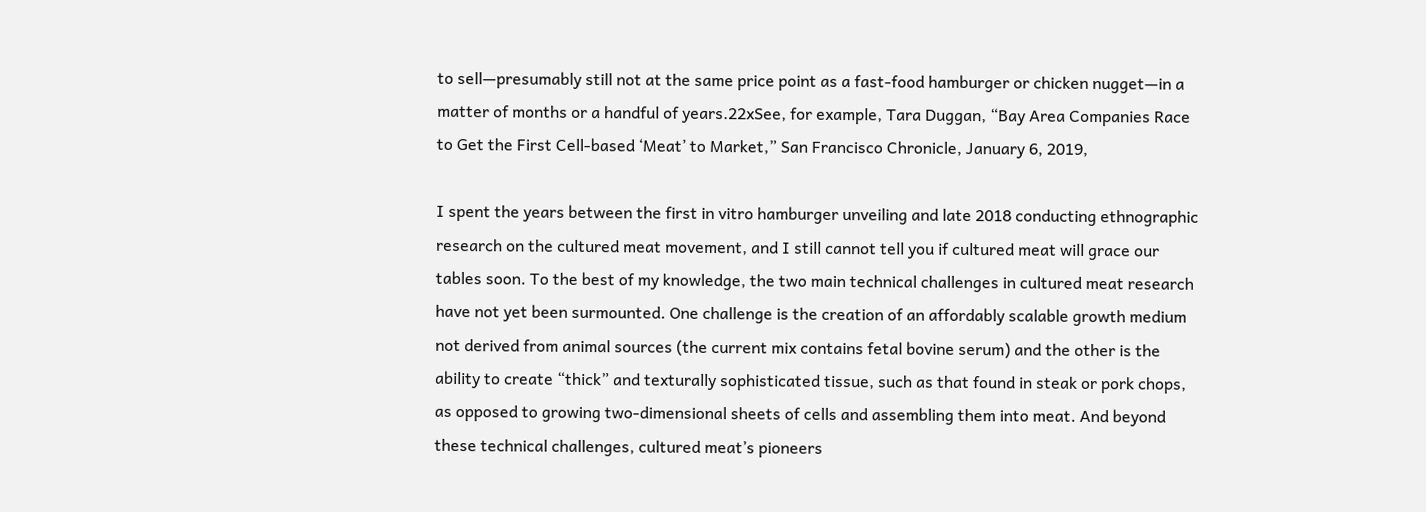to sell—presumably still not at the same price point as a fast-food hamburger or chicken nugget—in a matter of months or a handful of years.22xSee, for example, Tara Duggan, “Bay Area Companies Race to Get the First Cell-based ‘Meat’ to Market,” San Francisco Chronicle, January 6, 2019,

I spent the years between the first in vitro hamburger unveiling and late 2018 conducting ethnographic research on the cultured meat movement, and I still cannot tell you if cultured meat will grace our tables soon. To the best of my knowledge, the two main technical challenges in cultured meat research have not yet been surmounted. One challenge is the creation of an affordably scalable growth medium not derived from animal sources (the current mix contains fetal bovine serum) and the other is the ability to create “thick” and texturally sophisticated tissue, such as that found in steak or pork chops, as opposed to growing two-dimensional sheets of cells and assembling them into meat. And beyond these technical challenges, cultured meat’s pioneers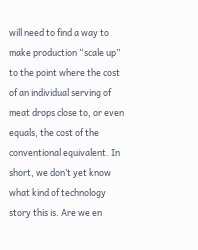will need to find a way to make production “scale up” to the point where the cost of an individual serving of meat drops close to, or even equals, the cost of the conventional equivalent. In short, we don’t yet know what kind of technology story this is. Are we en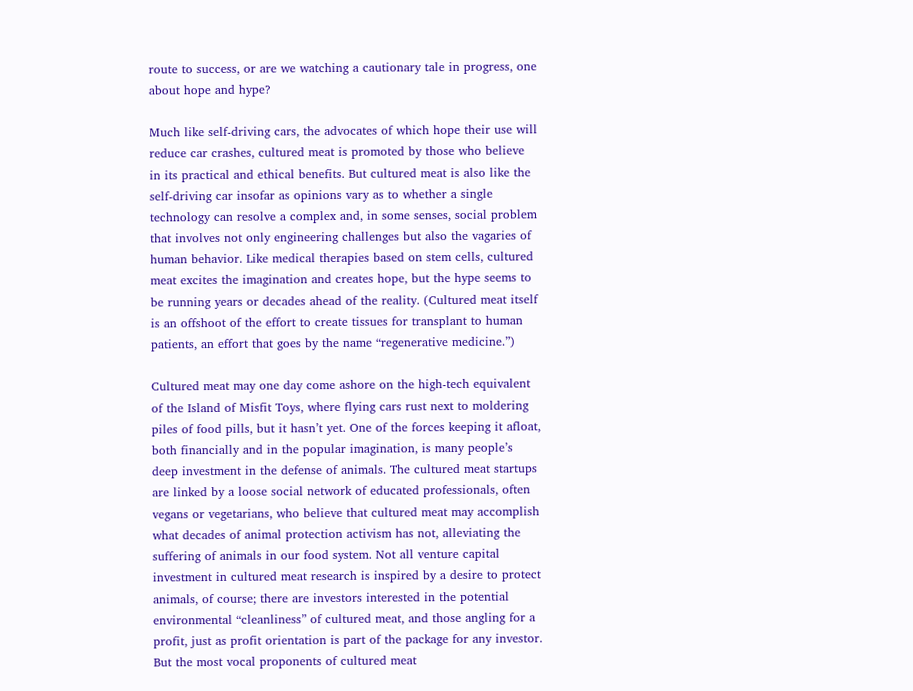route to success, or are we watching a cautionary tale in progress, one about hope and hype?

Much like self-driving cars, the advocates of which hope their use will reduce car crashes, cultured meat is promoted by those who believe in its practical and ethical benefits. But cultured meat is also like the self-driving car insofar as opinions vary as to whether a single technology can resolve a complex and, in some senses, social problem that involves not only engineering challenges but also the vagaries of human behavior. Like medical therapies based on stem cells, cultured meat excites the imagination and creates hope, but the hype seems to be running years or decades ahead of the reality. (Cultured meat itself is an offshoot of the effort to create tissues for transplant to human patients, an effort that goes by the name “regenerative medicine.”)

Cultured meat may one day come ashore on the high-tech equivalent of the Island of Misfit Toys, where flying cars rust next to moldering piles of food pills, but it hasn’t yet. One of the forces keeping it afloat, both financially and in the popular imagination, is many people’s deep investment in the defense of animals. The cultured meat startups are linked by a loose social network of educated professionals, often vegans or vegetarians, who believe that cultured meat may accomplish what decades of animal protection activism has not, alleviating the suffering of animals in our food system. Not all venture capital investment in cultured meat research is inspired by a desire to protect animals, of course; there are investors interested in the potential environmental “cleanliness” of cultured meat, and those angling for a profit, just as profit orientation is part of the package for any investor. But the most vocal proponents of cultured meat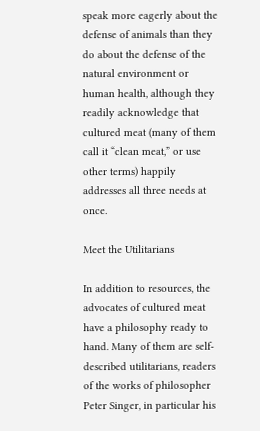speak more eagerly about the defense of animals than they do about the defense of the natural environment or human health, although they readily acknowledge that cultured meat (many of them call it “clean meat,” or use other terms) happily addresses all three needs at once.

Meet the Utilitarians

In addition to resources, the advocates of cultured meat have a philosophy ready to hand. Many of them are self-described utilitarians, readers of the works of philosopher Peter Singer, in particular his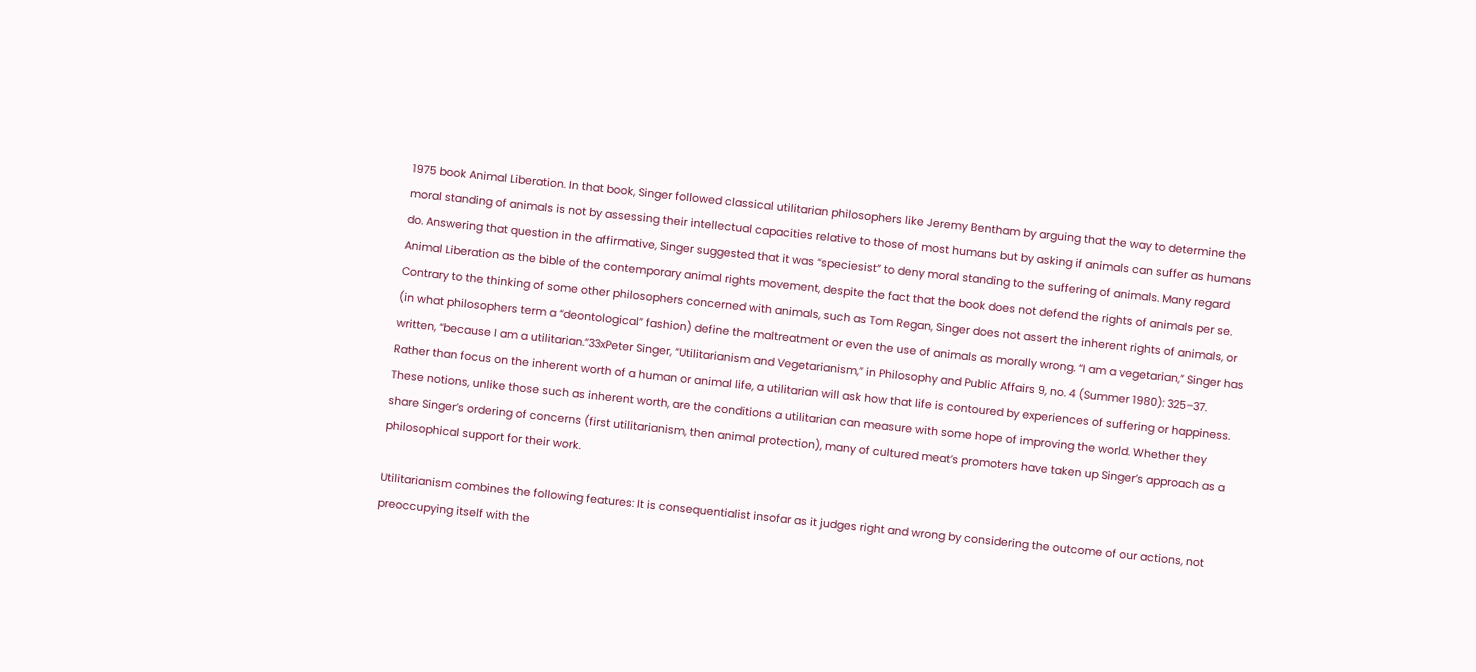1975 book Animal Liberation. In that book, Singer followed classical utilitarian philosophers like Jeremy Bentham by arguing that the way to determine the moral standing of animals is not by assessing their intellectual capacities relative to those of most humans but by asking if animals can suffer as humans do. Answering that question in the affirmative, Singer suggested that it was “speciesist” to deny moral standing to the suffering of animals. Many regard Animal Liberation as the bible of the contemporary animal rights movement, despite the fact that the book does not defend the rights of animals per se. Contrary to the thinking of some other philosophers concerned with animals, such as Tom Regan, Singer does not assert the inherent rights of animals, or (in what philosophers term a “deontological” fashion) define the maltreatment or even the use of animals as morally wrong. “I am a vegetarian,” Singer has written, “because I am a utilitarian.”33xPeter Singer, “Utilitarianism and Vegetarianism,” in Philosophy and Public Affairs 9, no. 4 (Summer 1980): 325–37. Rather than focus on the inherent worth of a human or animal life, a utilitarian will ask how that life is contoured by experiences of suffering or happiness. These notions, unlike those such as inherent worth, are the conditions a utilitarian can measure with some hope of improving the world. Whether they share Singer’s ordering of concerns (first utilitarianism, then animal protection), many of cultured meat’s promoters have taken up Singer’s approach as a philosophical support for their work.

Utilitarianism combines the following features: It is consequentialist insofar as it judges right and wrong by considering the outcome of our actions, not preoccupying itself with the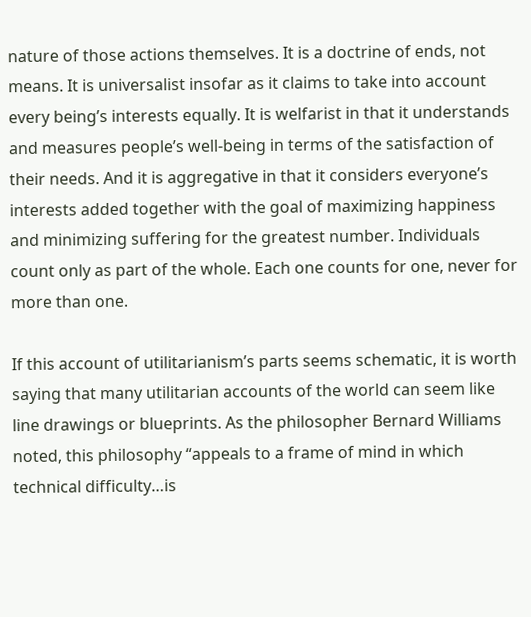nature of those actions themselves. It is a doctrine of ends, not means. It is universalist insofar as it claims to take into account every being’s interests equally. It is welfarist in that it understands and measures people’s well-being in terms of the satisfaction of their needs. And it is aggregative in that it considers everyone’s interests added together with the goal of maximizing happiness and minimizing suffering for the greatest number. Individuals count only as part of the whole. Each one counts for one, never for more than one.

If this account of utilitarianism’s parts seems schematic, it is worth saying that many utilitarian accounts of the world can seem like line drawings or blueprints. As the philosopher Bernard Williams noted, this philosophy “appeals to a frame of mind in which technical difficulty…is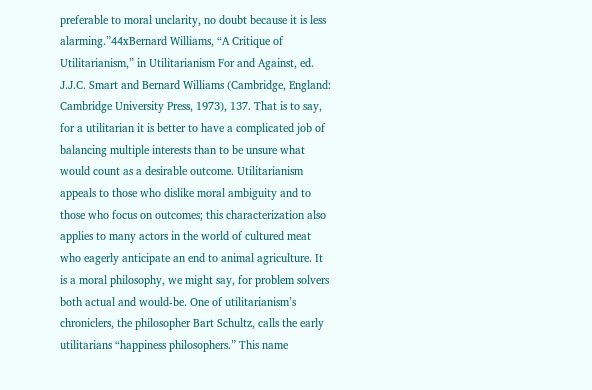preferable to moral unclarity, no doubt because it is less alarming.”44xBernard Williams, “A Critique of Utilitarianism,” in Utilitarianism For and Against, ed. J.J.C. Smart and Bernard Williams (Cambridge, England: Cambridge University Press, 1973), 137. That is to say, for a utilitarian it is better to have a complicated job of balancing multiple interests than to be unsure what would count as a desirable outcome. Utilitarianism appeals to those who dislike moral ambiguity and to those who focus on outcomes; this characterization also applies to many actors in the world of cultured meat who eagerly anticipate an end to animal agriculture. It is a moral philosophy, we might say, for problem solvers both actual and would-be. One of utilitarianism’s chroniclers, the philosopher Bart Schultz, calls the early utilitarians “happiness philosophers.” This name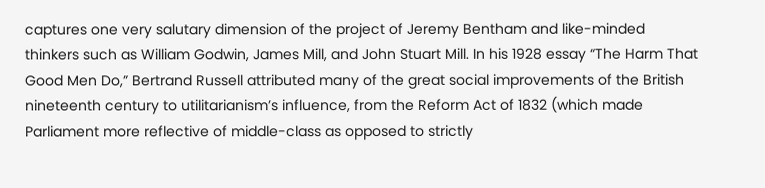captures one very salutary dimension of the project of Jeremy Bentham and like-minded thinkers such as William Godwin, James Mill, and John Stuart Mill. In his 1928 essay “The Harm That Good Men Do,” Bertrand Russell attributed many of the great social improvements of the British nineteenth century to utilitarianism’s influence, from the Reform Act of 1832 (which made Parliament more reflective of middle-class as opposed to strictly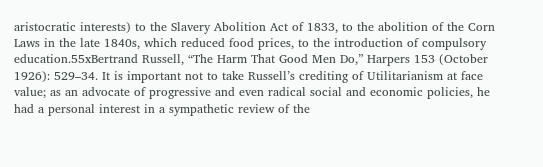aristocratic interests) to the Slavery Abolition Act of 1833, to the abolition of the Corn Laws in the late 1840s, which reduced food prices, to the introduction of compulsory education.55xBertrand Russell, “The Harm That Good Men Do,” Harpers 153 (October 1926): 529–34. It is important not to take Russell’s crediting of Utilitarianism at face value; as an advocate of progressive and even radical social and economic policies, he had a personal interest in a sympathetic review of the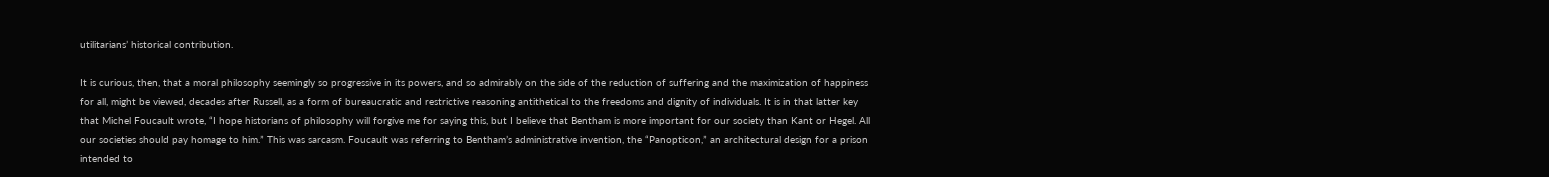utilitarians’ historical contribution.

It is curious, then, that a moral philosophy seemingly so progressive in its powers, and so admirably on the side of the reduction of suffering and the maximization of happiness for all, might be viewed, decades after Russell, as a form of bureaucratic and restrictive reasoning antithetical to the freedoms and dignity of individuals. It is in that latter key that Michel Foucault wrote, “I hope historians of philosophy will forgive me for saying this, but I believe that Bentham is more important for our society than Kant or Hegel. All our societies should pay homage to him.” This was sarcasm. Foucault was referring to Bentham’s administrative invention, the “Panopticon,” an architectural design for a prison intended to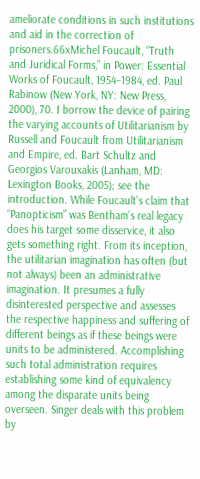ameliorate conditions in such institutions and aid in the correction of prisoners.66xMichel Foucault, “Truth and Juridical Forms,” in Power: Essential Works of Foucault, 1954–1984, ed. Paul Rabinow (New York, NY: New Press, 2000), 70. I borrow the device of pairing the varying accounts of Utilitarianism by Russell and Foucault from Utilitarianism and Empire, ed. Bart Schultz and Georgios Varouxakis (Lanham, MD: Lexington Books, 2005); see the introduction. While Foucault’s claim that “Panopticism” was Bentham’s real legacy does his target some disservice, it also gets something right. From its inception, the utilitarian imagination has often (but not always) been an administrative imagination. It presumes a fully disinterested perspective and assesses the respective happiness and suffering of different beings as if these beings were units to be administered. Accomplishing such total administration requires establishing some kind of equivalency among the disparate units being overseen. Singer deals with this problem by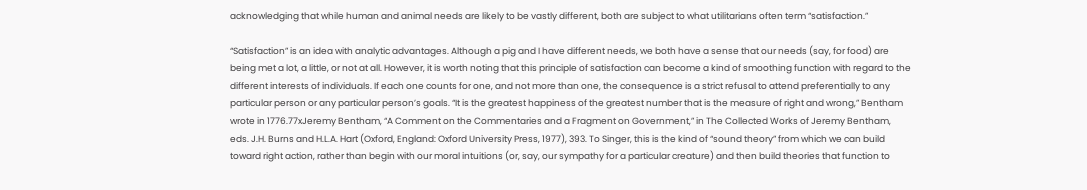acknowledging that while human and animal needs are likely to be vastly different, both are subject to what utilitarians often term “satisfaction.”

“Satisfaction” is an idea with analytic advantages. Although a pig and I have different needs, we both have a sense that our needs (say, for food) are being met a lot, a little, or not at all. However, it is worth noting that this principle of satisfaction can become a kind of smoothing function with regard to the different interests of individuals. If each one counts for one, and not more than one, the consequence is a strict refusal to attend preferentially to any particular person or any particular person’s goals. “It is the greatest happiness of the greatest number that is the measure of right and wrong,” Bentham wrote in 1776.77xJeremy Bentham, “A Comment on the Commentaries and a Fragment on Government,” in The Collected Works of Jeremy Bentham, eds. J.H. Burns and H.L.A. Hart (Oxford, England: Oxford University Press, 1977), 393. To Singer, this is the kind of “sound theory” from which we can build toward right action, rather than begin with our moral intuitions (or, say, our sympathy for a particular creature) and then build theories that function to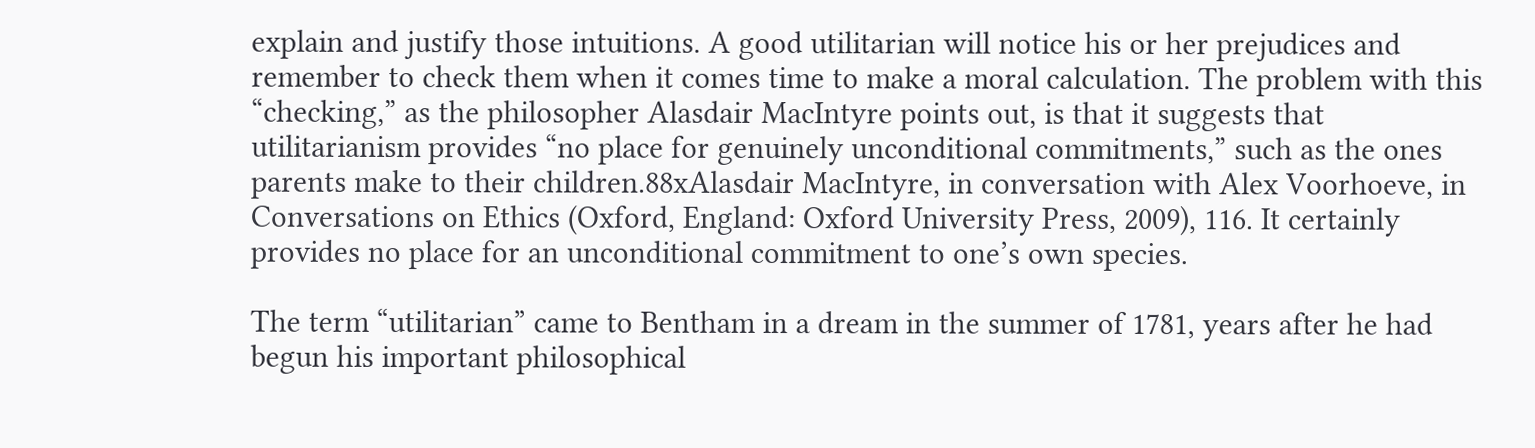explain and justify those intuitions. A good utilitarian will notice his or her prejudices and remember to check them when it comes time to make a moral calculation. The problem with this “checking,” as the philosopher Alasdair MacIntyre points out, is that it suggests that utilitarianism provides “no place for genuinely unconditional commitments,” such as the ones parents make to their children.88xAlasdair MacIntyre, in conversation with Alex Voorhoeve, in Conversations on Ethics (Oxford, England: Oxford University Press, 2009), 116. It certainly provides no place for an unconditional commitment to one’s own species.

The term “utilitarian” came to Bentham in a dream in the summer of 1781, years after he had begun his important philosophical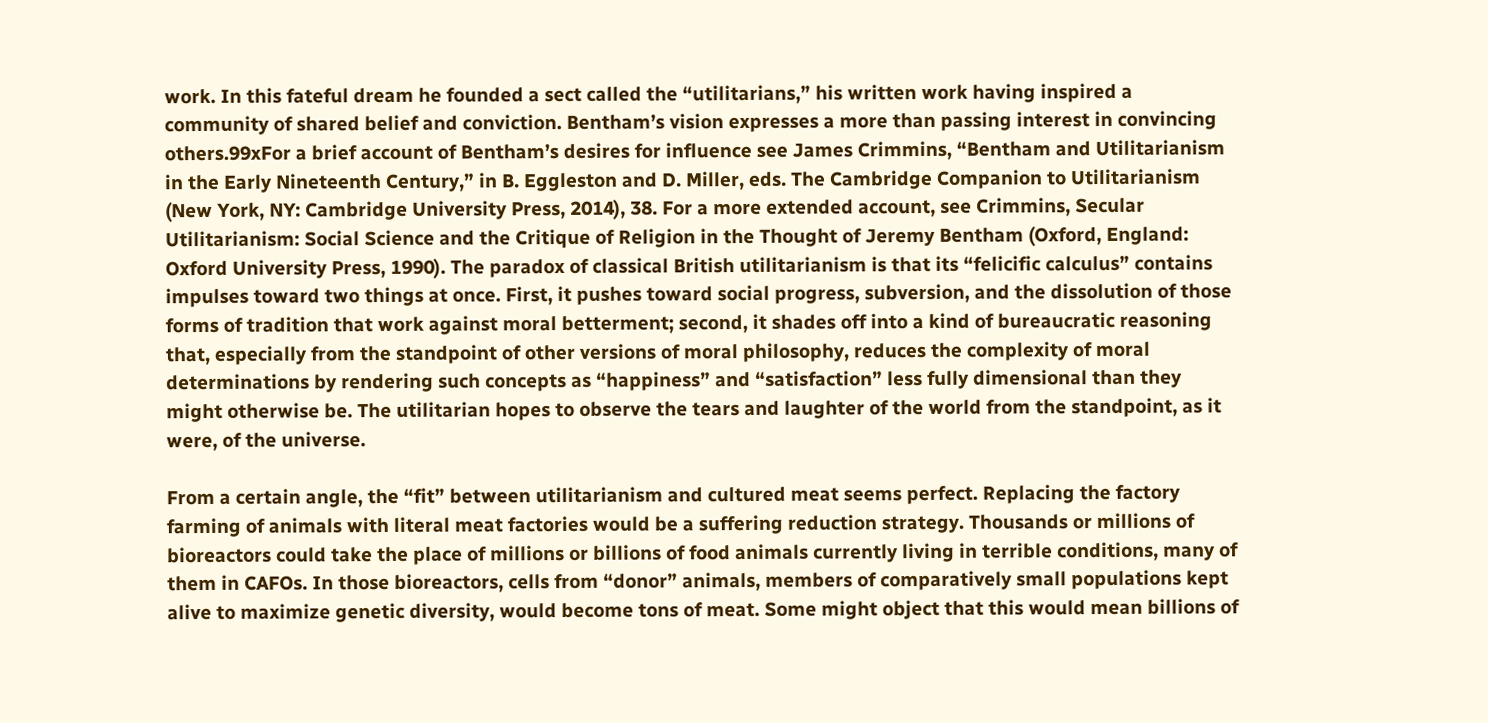work. In this fateful dream he founded a sect called the “utilitarians,” his written work having inspired a community of shared belief and conviction. Bentham’s vision expresses a more than passing interest in convincing others.99xFor a brief account of Bentham’s desires for influence see James Crimmins, “Bentham and Utilitarianism in the Early Nineteenth Century,” in B. Eggleston and D. Miller, eds. The Cambridge Companion to Utilitarianism (New York, NY: Cambridge University Press, 2014), 38. For a more extended account, see Crimmins, Secular Utilitarianism: Social Science and the Critique of Religion in the Thought of Jeremy Bentham (Oxford, England: Oxford University Press, 1990). The paradox of classical British utilitarianism is that its “felicific calculus” contains impulses toward two things at once. First, it pushes toward social progress, subversion, and the dissolution of those forms of tradition that work against moral betterment; second, it shades off into a kind of bureaucratic reasoning that, especially from the standpoint of other versions of moral philosophy, reduces the complexity of moral determinations by rendering such concepts as “happiness” and “satisfaction” less fully dimensional than they might otherwise be. The utilitarian hopes to observe the tears and laughter of the world from the standpoint, as it were, of the universe.

From a certain angle, the “fit” between utilitarianism and cultured meat seems perfect. Replacing the factory farming of animals with literal meat factories would be a suffering reduction strategy. Thousands or millions of bioreactors could take the place of millions or billions of food animals currently living in terrible conditions, many of them in CAFOs. In those bioreactors, cells from “donor” animals, members of comparatively small populations kept alive to maximize genetic diversity, would become tons of meat. Some might object that this would mean billions of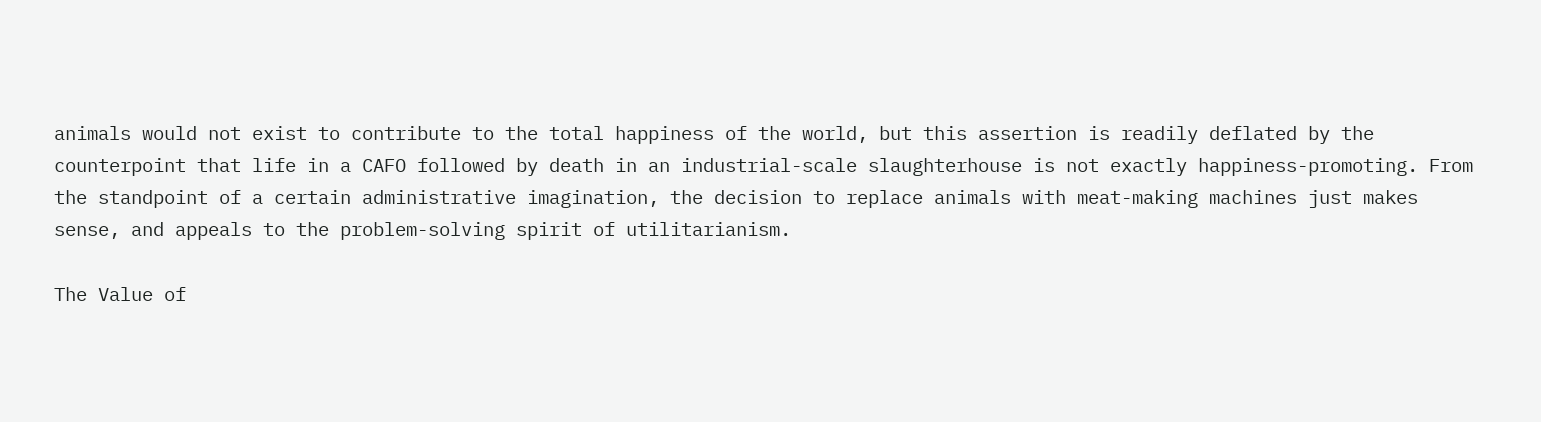animals would not exist to contribute to the total happiness of the world, but this assertion is readily deflated by the counterpoint that life in a CAFO followed by death in an industrial-scale slaughterhouse is not exactly happiness-promoting. From the standpoint of a certain administrative imagination, the decision to replace animals with meat-making machines just makes sense, and appeals to the problem-solving spirit of utilitarianism.

The Value of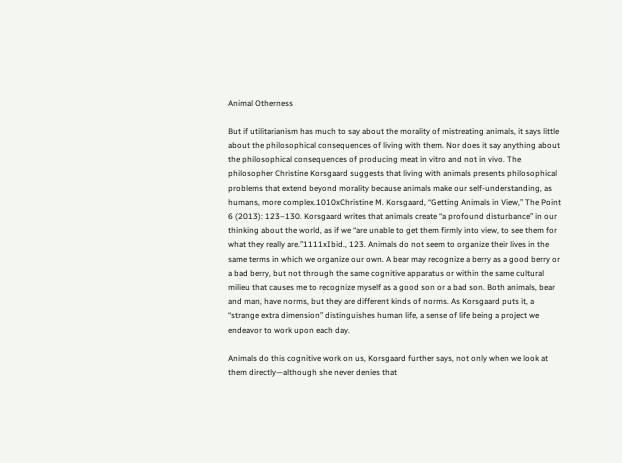Animal Otherness

But if utilitarianism has much to say about the morality of mistreating animals, it says little about the philosophical consequences of living with them. Nor does it say anything about the philosophical consequences of producing meat in vitro and not in vivo. The philosopher Christine Korsgaard suggests that living with animals presents philosophical problems that extend beyond morality because animals make our self-understanding, as humans, more complex.1010xChristine M. Korsgaard, “Getting Animals in View,” The Point 6 (2013): 123–130. Korsgaard writes that animals create “a profound disturbance” in our thinking about the world, as if we “are unable to get them firmly into view, to see them for what they really are.”1111xIbid., 123. Animals do not seem to organize their lives in the same terms in which we organize our own. A bear may recognize a berry as a good berry or a bad berry, but not through the same cognitive apparatus or within the same cultural milieu that causes me to recognize myself as a good son or a bad son. Both animals, bear and man, have norms, but they are different kinds of norms. As Korsgaard puts it, a “strange extra dimension” distinguishes human life, a sense of life being a project we endeavor to work upon each day.

Animals do this cognitive work on us, Korsgaard further says, not only when we look at them directly—although she never denies that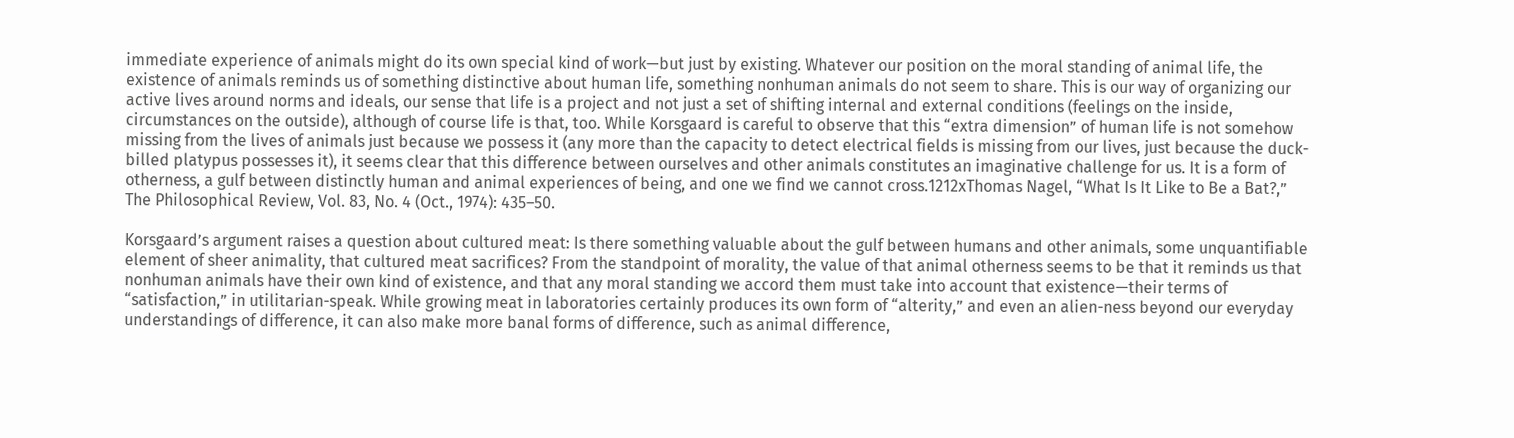immediate experience of animals might do its own special kind of work—but just by existing. Whatever our position on the moral standing of animal life, the existence of animals reminds us of something distinctive about human life, something nonhuman animals do not seem to share. This is our way of organizing our active lives around norms and ideals, our sense that life is a project and not just a set of shifting internal and external conditions (feelings on the inside, circumstances on the outside), although of course life is that, too. While Korsgaard is careful to observe that this “extra dimension” of human life is not somehow missing from the lives of animals just because we possess it (any more than the capacity to detect electrical fields is missing from our lives, just because the duck-billed platypus possesses it), it seems clear that this difference between ourselves and other animals constitutes an imaginative challenge for us. It is a form of otherness, a gulf between distinctly human and animal experiences of being, and one we find we cannot cross.1212xThomas Nagel, “What Is It Like to Be a Bat?,” The Philosophical Review, Vol. 83, No. 4 (Oct., 1974): 435–50.

Korsgaard’s argument raises a question about cultured meat: Is there something valuable about the gulf between humans and other animals, some unquantifiable element of sheer animality, that cultured meat sacrifices? From the standpoint of morality, the value of that animal otherness seems to be that it reminds us that nonhuman animals have their own kind of existence, and that any moral standing we accord them must take into account that existence—their terms of “satisfaction,” in utilitarian-speak. While growing meat in laboratories certainly produces its own form of “alterity,” and even an alien-ness beyond our everyday understandings of difference, it can also make more banal forms of difference, such as animal difference,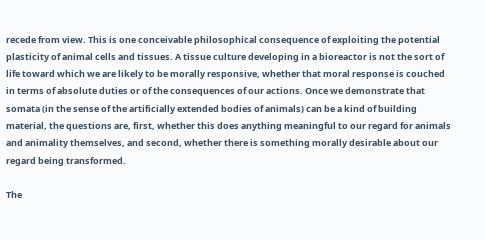recede from view. This is one conceivable philosophical consequence of exploiting the potential plasticity of animal cells and tissues. A tissue culture developing in a bioreactor is not the sort of life toward which we are likely to be morally responsive, whether that moral response is couched in terms of absolute duties or of the consequences of our actions. Once we demonstrate that somata (in the sense of the artificially extended bodies of animals) can be a kind of building material, the questions are, first, whether this does anything meaningful to our regard for animals and animality themselves, and second, whether there is something morally desirable about our regard being transformed.

The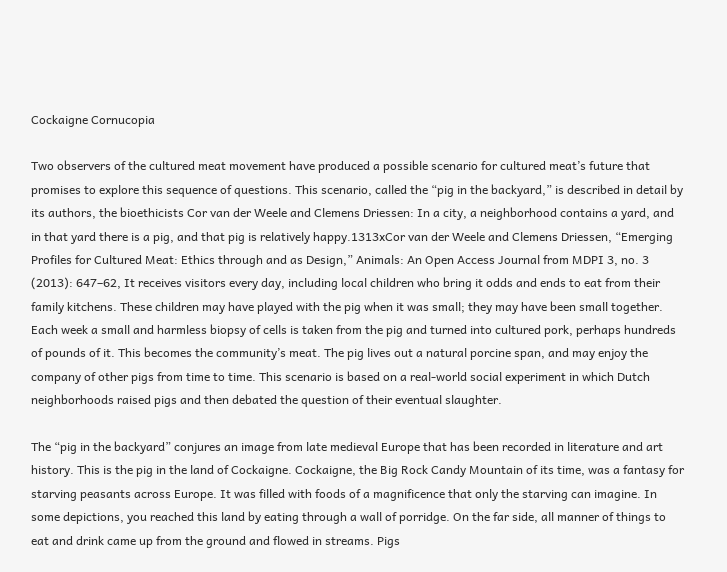Cockaigne Cornucopia

Two observers of the cultured meat movement have produced a possible scenario for cultured meat’s future that promises to explore this sequence of questions. This scenario, called the “pig in the backyard,” is described in detail by its authors, the bioethicists Cor van der Weele and Clemens Driessen: In a city, a neighborhood contains a yard, and in that yard there is a pig, and that pig is relatively happy.1313xCor van der Weele and Clemens Driessen, “Emerging Profiles for Cultured Meat: Ethics through and as Design,” Animals: An Open Access Journal from MDPI 3, no. 3 (2013): 647–62, It receives visitors every day, including local children who bring it odds and ends to eat from their family kitchens. These children may have played with the pig when it was small; they may have been small together. Each week a small and harmless biopsy of cells is taken from the pig and turned into cultured pork, perhaps hundreds of pounds of it. This becomes the community’s meat. The pig lives out a natural porcine span, and may enjoy the company of other pigs from time to time. This scenario is based on a real-world social experiment in which Dutch neighborhoods raised pigs and then debated the question of their eventual slaughter.

The “pig in the backyard” conjures an image from late medieval Europe that has been recorded in literature and art history. This is the pig in the land of Cockaigne. Cockaigne, the Big Rock Candy Mountain of its time, was a fantasy for starving peasants across Europe. It was filled with foods of a magnificence that only the starving can imagine. In some depictions, you reached this land by eating through a wall of porridge. On the far side, all manner of things to eat and drink came up from the ground and flowed in streams. Pigs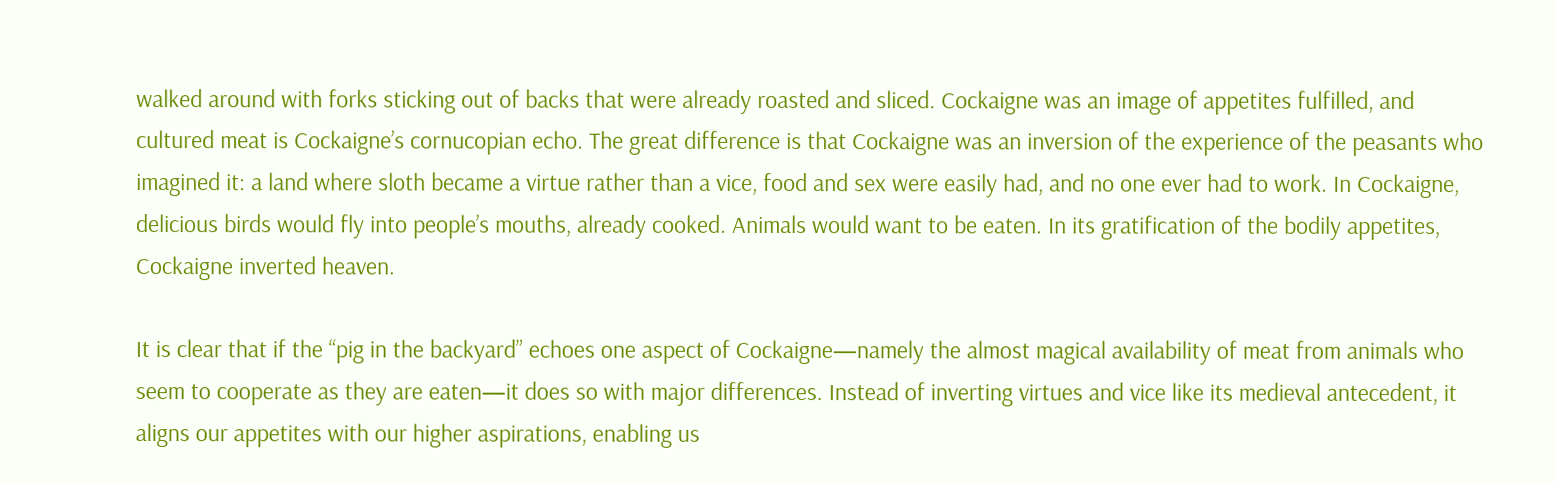walked around with forks sticking out of backs that were already roasted and sliced. Cockaigne was an image of appetites fulfilled, and cultured meat is Cockaigne’s cornucopian echo. The great difference is that Cockaigne was an inversion of the experience of the peasants who imagined it: a land where sloth became a virtue rather than a vice, food and sex were easily had, and no one ever had to work. In Cockaigne, delicious birds would fly into people’s mouths, already cooked. Animals would want to be eaten. In its gratification of the bodily appetites, Cockaigne inverted heaven.

It is clear that if the “pig in the backyard” echoes one aspect of Cockaigne—namely the almost magical availability of meat from animals who seem to cooperate as they are eaten—it does so with major differences. Instead of inverting virtues and vice like its medieval antecedent, it aligns our appetites with our higher aspirations, enabling us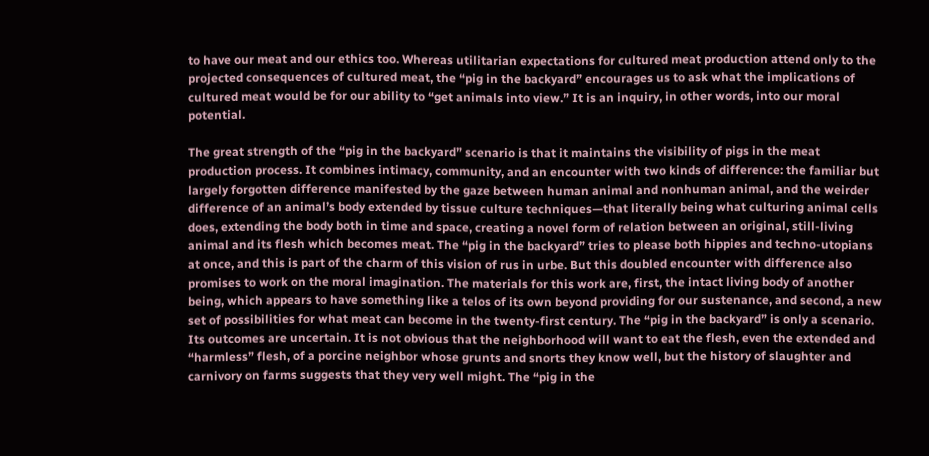to have our meat and our ethics too. Whereas utilitarian expectations for cultured meat production attend only to the projected consequences of cultured meat, the “pig in the backyard” encourages us to ask what the implications of cultured meat would be for our ability to “get animals into view.” It is an inquiry, in other words, into our moral potential.

The great strength of the “pig in the backyard” scenario is that it maintains the visibility of pigs in the meat production process. It combines intimacy, community, and an encounter with two kinds of difference: the familiar but largely forgotten difference manifested by the gaze between human animal and nonhuman animal, and the weirder difference of an animal’s body extended by tissue culture techniques—that literally being what culturing animal cells does, extending the body both in time and space, creating a novel form of relation between an original, still-living animal and its flesh which becomes meat. The “pig in the backyard” tries to please both hippies and techno-utopians at once, and this is part of the charm of this vision of rus in urbe. But this doubled encounter with difference also promises to work on the moral imagination. The materials for this work are, first, the intact living body of another being, which appears to have something like a telos of its own beyond providing for our sustenance, and second, a new set of possibilities for what meat can become in the twenty-first century. The “pig in the backyard” is only a scenario. Its outcomes are uncertain. It is not obvious that the neighborhood will want to eat the flesh, even the extended and “harmless” flesh, of a porcine neighbor whose grunts and snorts they know well, but the history of slaughter and carnivory on farms suggests that they very well might. The “pig in the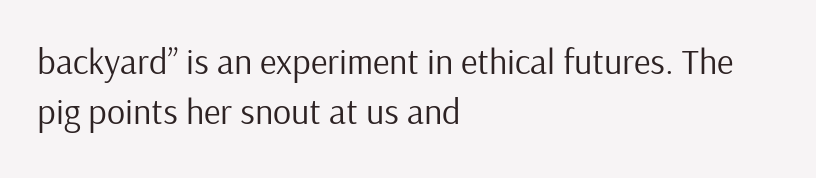backyard” is an experiment in ethical futures. The pig points her snout at us and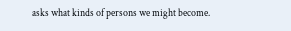asks what kinds of persons we might become.